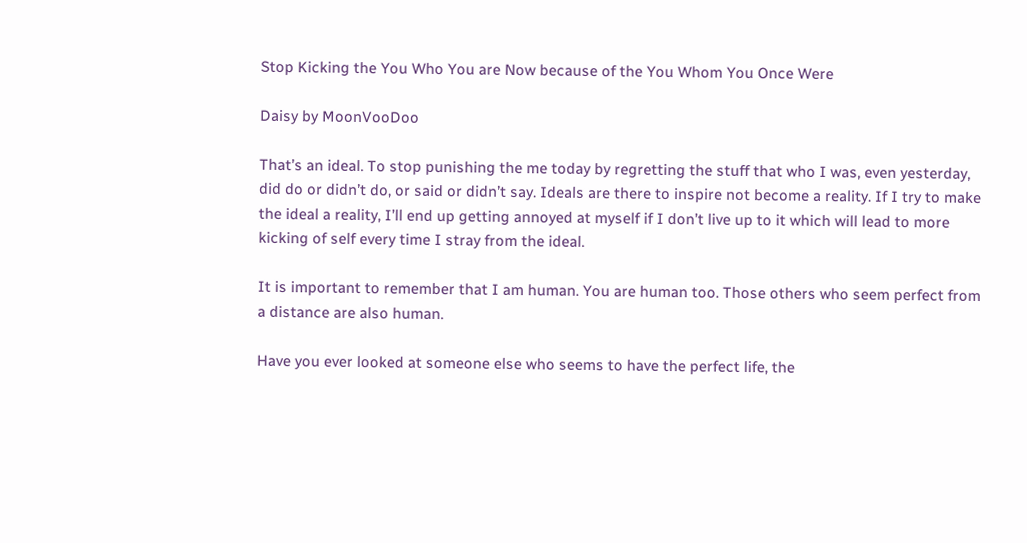Stop Kicking the You Who You are Now because of the You Whom You Once Were

Daisy by MoonVooDoo

That’s an ideal. To stop punishing the me today by regretting the stuff that who I was, even yesterday, did do or didn’t do, or said or didn’t say. Ideals are there to inspire not become a reality. If I try to make the ideal a reality, I’ll end up getting annoyed at myself if I don’t live up to it which will lead to more kicking of self every time I stray from the ideal.

It is important to remember that I am human. You are human too. Those others who seem perfect from a distance are also human.

Have you ever looked at someone else who seems to have the perfect life, the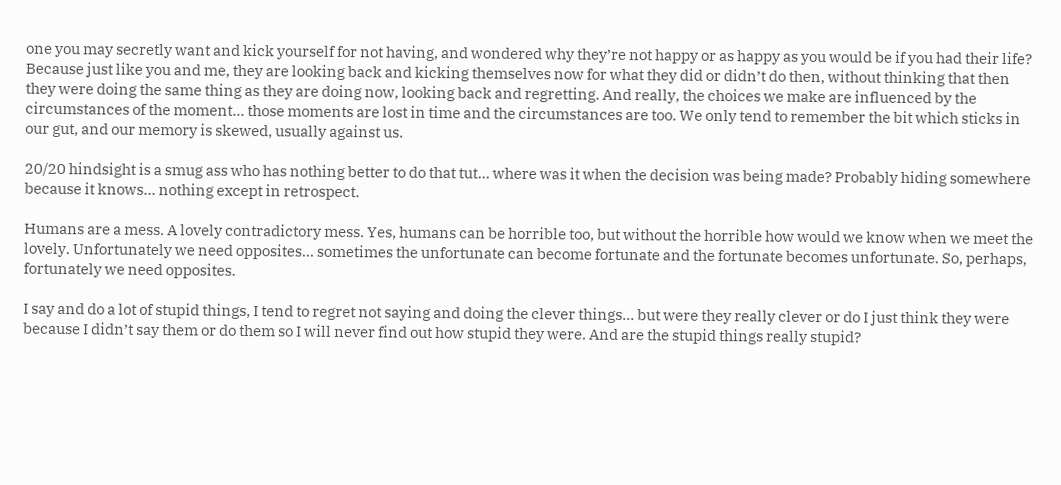one you may secretly want and kick yourself for not having, and wondered why they’re not happy or as happy as you would be if you had their life? Because just like you and me, they are looking back and kicking themselves now for what they did or didn’t do then, without thinking that then they were doing the same thing as they are doing now, looking back and regretting. And really, the choices we make are influenced by the circumstances of the moment… those moments are lost in time and the circumstances are too. We only tend to remember the bit which sticks in our gut, and our memory is skewed, usually against us.

20/20 hindsight is a smug ass who has nothing better to do that tut… where was it when the decision was being made? Probably hiding somewhere because it knows… nothing except in retrospect.

Humans are a mess. A lovely contradictory mess. Yes, humans can be horrible too, but without the horrible how would we know when we meet the lovely. Unfortunately we need opposites… sometimes the unfortunate can become fortunate and the fortunate becomes unfortunate. So, perhaps, fortunately we need opposites.

I say and do a lot of stupid things, I tend to regret not saying and doing the clever things… but were they really clever or do I just think they were because I didn’t say them or do them so I will never find out how stupid they were. And are the stupid things really stupid?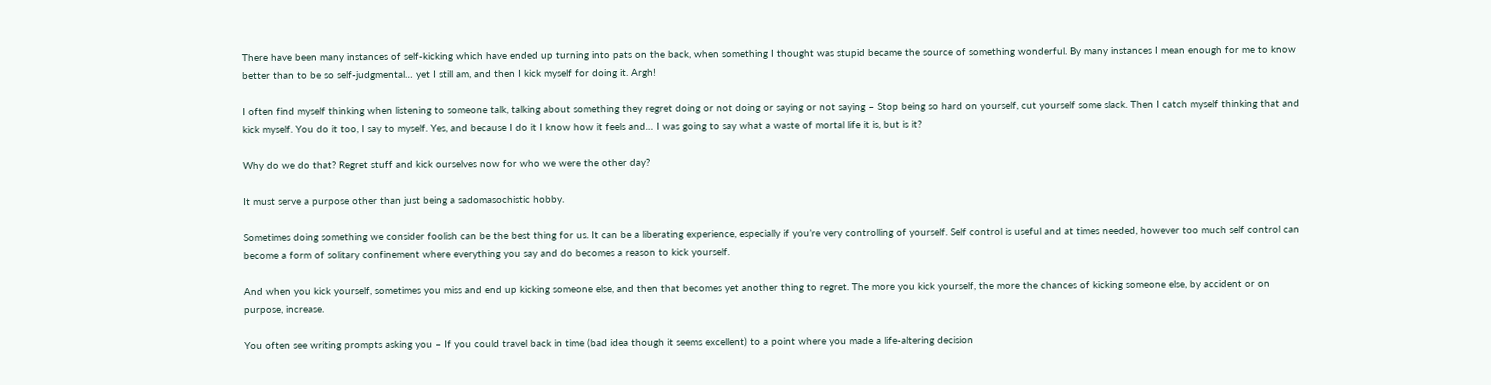There have been many instances of self-kicking which have ended up turning into pats on the back, when something I thought was stupid became the source of something wonderful. By many instances I mean enough for me to know better than to be so self-judgmental… yet I still am, and then I kick myself for doing it. Argh!

I often find myself thinking when listening to someone talk, talking about something they regret doing or not doing or saying or not saying – Stop being so hard on yourself, cut yourself some slack. Then I catch myself thinking that and kick myself. You do it too, I say to myself. Yes, and because I do it I know how it feels and… I was going to say what a waste of mortal life it is, but is it?

Why do we do that? Regret stuff and kick ourselves now for who we were the other day?

It must serve a purpose other than just being a sadomasochistic hobby.

Sometimes doing something we consider foolish can be the best thing for us. It can be a liberating experience, especially if you’re very controlling of yourself. Self control is useful and at times needed, however too much self control can become a form of solitary confinement where everything you say and do becomes a reason to kick yourself.

And when you kick yourself, sometimes you miss and end up kicking someone else, and then that becomes yet another thing to regret. The more you kick yourself, the more the chances of kicking someone else, by accident or on purpose, increase.

You often see writing prompts asking you – If you could travel back in time (bad idea though it seems excellent) to a point where you made a life-altering decision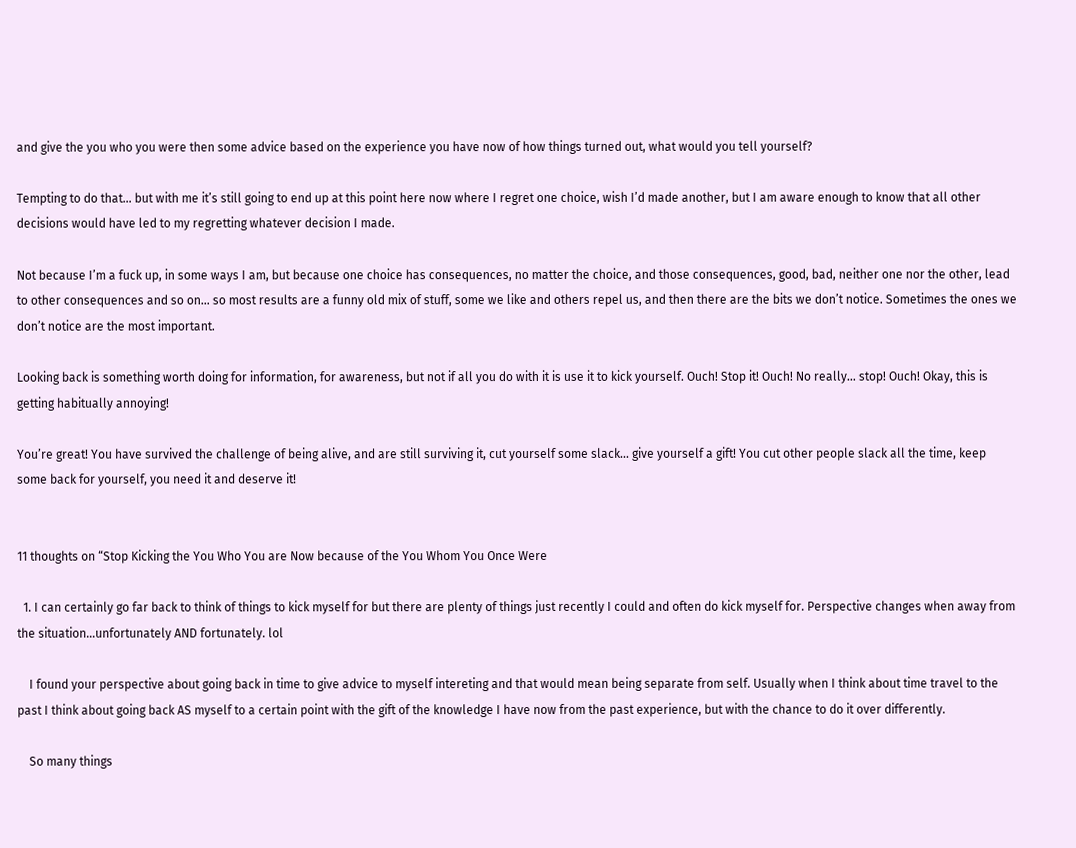and give the you who you were then some advice based on the experience you have now of how things turned out, what would you tell yourself?

Tempting to do that… but with me it’s still going to end up at this point here now where I regret one choice, wish I’d made another, but I am aware enough to know that all other decisions would have led to my regretting whatever decision I made.

Not because I’m a fuck up, in some ways I am, but because one choice has consequences, no matter the choice, and those consequences, good, bad, neither one nor the other, lead to other consequences and so on… so most results are a funny old mix of stuff, some we like and others repel us, and then there are the bits we don’t notice. Sometimes the ones we don’t notice are the most important.

Looking back is something worth doing for information, for awareness, but not if all you do with it is use it to kick yourself. Ouch! Stop it! Ouch! No really… stop! Ouch! Okay, this is getting habitually annoying!

You’re great! You have survived the challenge of being alive, and are still surviving it, cut yourself some slack… give yourself a gift! You cut other people slack all the time, keep some back for yourself, you need it and deserve it!


11 thoughts on “Stop Kicking the You Who You are Now because of the You Whom You Once Were

  1. I can certainly go far back to think of things to kick myself for but there are plenty of things just recently I could and often do kick myself for. Perspective changes when away from the situation…unfortunately AND fortunately. lol

    I found your perspective about going back in time to give advice to myself intereting and that would mean being separate from self. Usually when I think about time travel to the past I think about going back AS myself to a certain point with the gift of the knowledge I have now from the past experience, but with the chance to do it over differently.

    So many things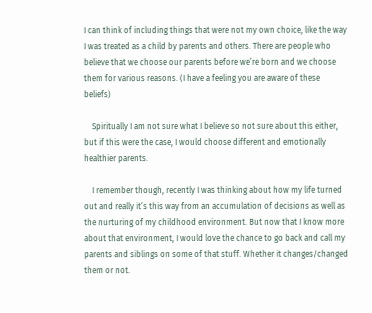I can think of including things that were not my own choice, like the way I was treated as a child by parents and others. There are people who believe that we choose our parents before we’re born and we choose them for various reasons. (I have a feeling you are aware of these beliefs)

    Spiritually I am not sure what I believe so not sure about this either, but if this were the case, I would choose different and emotionally healthier parents.

    I remember though, recently I was thinking about how my life turned out and really it’s this way from an accumulation of decisions as well as the nurturing of my childhood environment. But now that I know more about that environment, I would love the chance to go back and call my parents and siblings on some of that stuff. Whether it changes/changed them or not.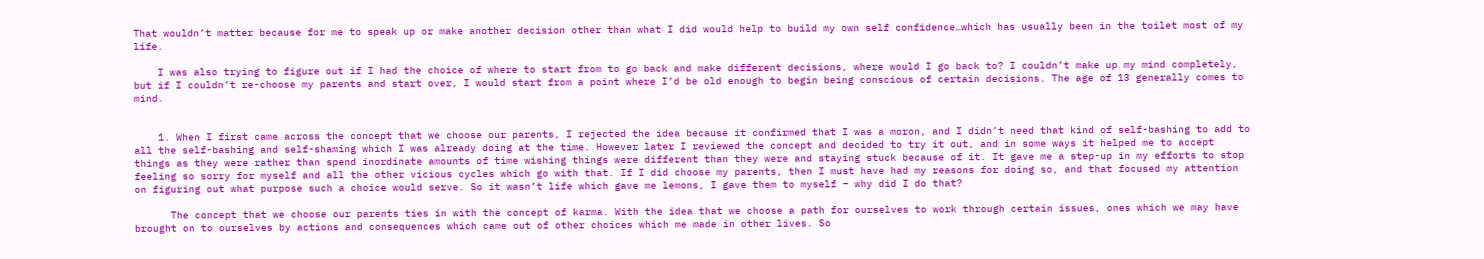That wouldn’t matter because for me to speak up or make another decision other than what I did would help to build my own self confidence…which has usually been in the toilet most of my life.

    I was also trying to figure out if I had the choice of where to start from to go back and make different decisions, where would I go back to? I couldn’t make up my mind completely, but if I couldn’t re-choose my parents and start over, I would start from a point where I’d be old enough to begin being conscious of certain decisions. The age of 13 generally comes to mind.


    1. When I first came across the concept that we choose our parents, I rejected the idea because it confirmed that I was a moron, and I didn’t need that kind of self-bashing to add to all the self-bashing and self-shaming which I was already doing at the time. However later I reviewed the concept and decided to try it out, and in some ways it helped me to accept things as they were rather than spend inordinate amounts of time wishing things were different than they were and staying stuck because of it. It gave me a step-up in my efforts to stop feeling so sorry for myself and all the other vicious cycles which go with that. If I did choose my parents, then I must have had my reasons for doing so, and that focused my attention on figuring out what purpose such a choice would serve. So it wasn’t life which gave me lemons, I gave them to myself – why did I do that?

      The concept that we choose our parents ties in with the concept of karma. With the idea that we choose a path for ourselves to work through certain issues, ones which we may have brought on to ourselves by actions and consequences which came out of other choices which me made in other lives. So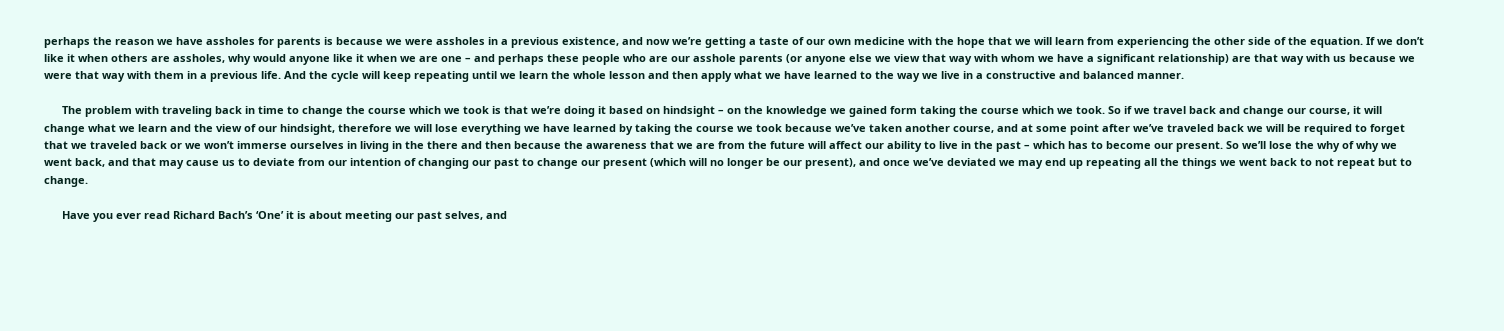perhaps the reason we have assholes for parents is because we were assholes in a previous existence, and now we’re getting a taste of our own medicine with the hope that we will learn from experiencing the other side of the equation. If we don’t like it when others are assholes, why would anyone like it when we are one – and perhaps these people who are our asshole parents (or anyone else we view that way with whom we have a significant relationship) are that way with us because we were that way with them in a previous life. And the cycle will keep repeating until we learn the whole lesson and then apply what we have learned to the way we live in a constructive and balanced manner.

      The problem with traveling back in time to change the course which we took is that we’re doing it based on hindsight – on the knowledge we gained form taking the course which we took. So if we travel back and change our course, it will change what we learn and the view of our hindsight, therefore we will lose everything we have learned by taking the course we took because we’ve taken another course, and at some point after we’ve traveled back we will be required to forget that we traveled back or we won’t immerse ourselves in living in the there and then because the awareness that we are from the future will affect our ability to live in the past – which has to become our present. So we’ll lose the why of why we went back, and that may cause us to deviate from our intention of changing our past to change our present (which will no longer be our present), and once we’ve deviated we may end up repeating all the things we went back to not repeat but to change.

      Have you ever read Richard Bach’s ‘One’ it is about meeting our past selves, and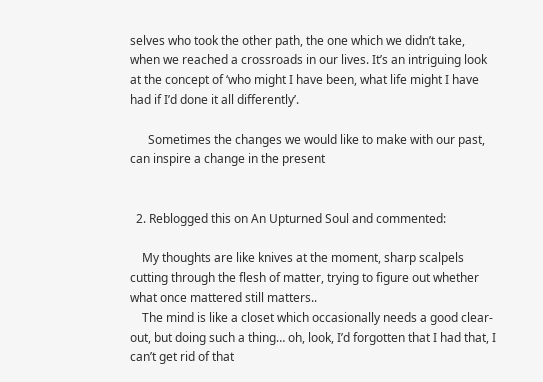selves who took the other path, the one which we didn’t take, when we reached a crossroads in our lives. It’s an intriguing look at the concept of ‘who might I have been, what life might I have had if I’d done it all differently’.

      Sometimes the changes we would like to make with our past, can inspire a change in the present


  2. Reblogged this on An Upturned Soul and commented:

    My thoughts are like knives at the moment, sharp scalpels cutting through the flesh of matter, trying to figure out whether what once mattered still matters..
    The mind is like a closet which occasionally needs a good clear-out, but doing such a thing… oh, look, I’d forgotten that I had that, I can’t get rid of that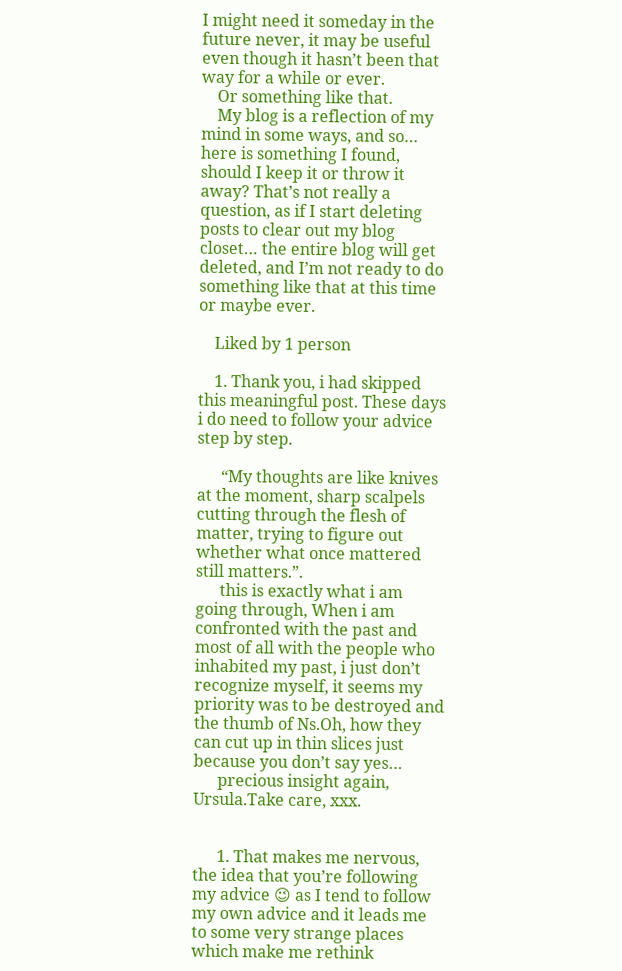I might need it someday in the future never, it may be useful even though it hasn’t been that way for a while or ever.
    Or something like that.
    My blog is a reflection of my mind in some ways, and so… here is something I found, should I keep it or throw it away? That’s not really a question, as if I start deleting posts to clear out my blog closet… the entire blog will get deleted, and I’m not ready to do something like that at this time or maybe ever.

    Liked by 1 person

    1. Thank you, i had skipped this meaningful post. These days i do need to follow your advice step by step.

      “My thoughts are like knives at the moment, sharp scalpels cutting through the flesh of matter, trying to figure out whether what once mattered still matters.”.
      this is exactly what i am going through, When i am confronted with the past and most of all with the people who inhabited my past, i just don’t recognize myself, it seems my priority was to be destroyed and the thumb of Ns.Oh, how they can cut up in thin slices just because you don’t say yes…
      precious insight again, Ursula.Take care, xxx.


      1. That makes me nervous, the idea that you’re following my advice 😉 as I tend to follow my own advice and it leads me to some very strange places which make me rethink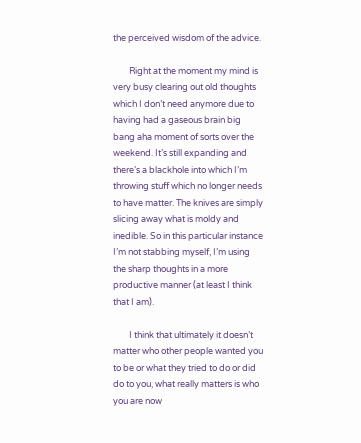the perceived wisdom of the advice.

        Right at the moment my mind is very busy clearing out old thoughts which I don’t need anymore due to having had a gaseous brain big bang aha moment of sorts over the weekend. It’s still expanding and there’s a blackhole into which I’m throwing stuff which no longer needs to have matter. The knives are simply slicing away what is moldy and inedible. So in this particular instance I’m not stabbing myself, I’m using the sharp thoughts in a more productive manner (at least I think that I am).

        I think that ultimately it doesn’t matter who other people wanted you to be or what they tried to do or did do to you, what really matters is who you are now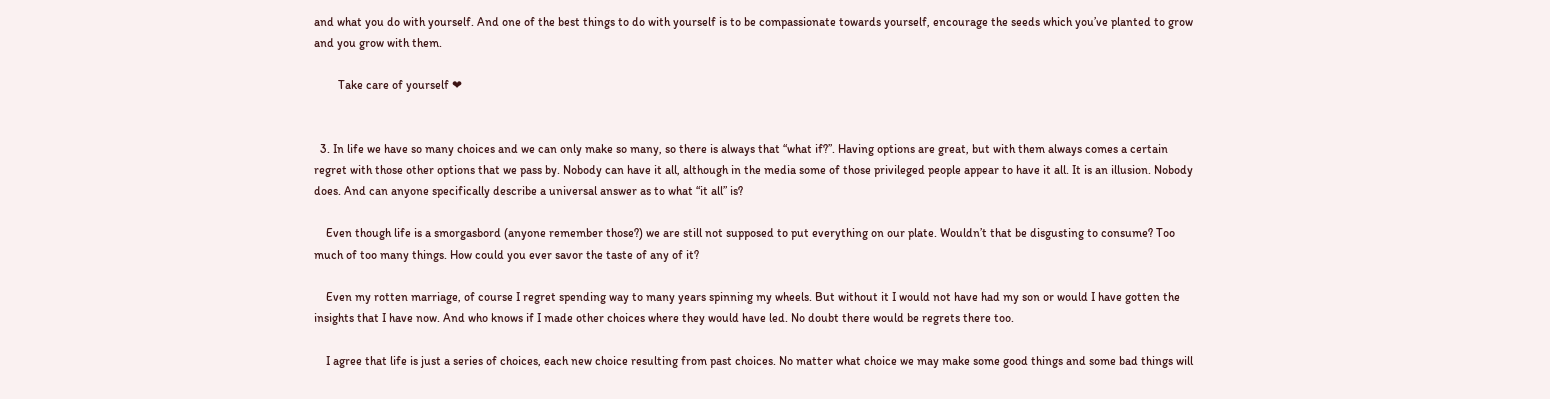and what you do with yourself. And one of the best things to do with yourself is to be compassionate towards yourself, encourage the seeds which you’ve planted to grow and you grow with them.

        Take care of yourself ❤


  3. In life we have so many choices and we can only make so many, so there is always that “what if?”. Having options are great, but with them always comes a certain regret with those other options that we pass by. Nobody can have it all, although in the media some of those privileged people appear to have it all. It is an illusion. Nobody does. And can anyone specifically describe a universal answer as to what “it all” is?

    Even though life is a smorgasbord (anyone remember those?) we are still not supposed to put everything on our plate. Wouldn’t that be disgusting to consume? Too much of too many things. How could you ever savor the taste of any of it?

    Even my rotten marriage, of course I regret spending way to many years spinning my wheels. But without it I would not have had my son or would I have gotten the insights that I have now. And who knows if I made other choices where they would have led. No doubt there would be regrets there too.

    I agree that life is just a series of choices, each new choice resulting from past choices. No matter what choice we may make some good things and some bad things will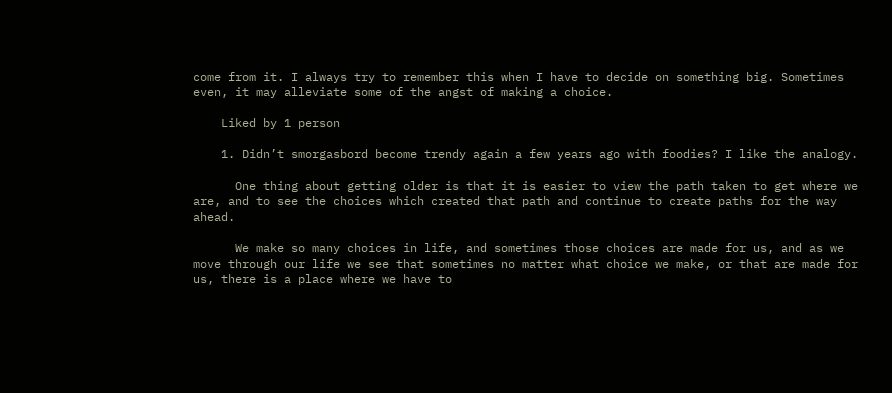come from it. I always try to remember this when I have to decide on something big. Sometimes even, it may alleviate some of the angst of making a choice.

    Liked by 1 person

    1. Didn’t smorgasbord become trendy again a few years ago with foodies? I like the analogy.

      One thing about getting older is that it is easier to view the path taken to get where we are, and to see the choices which created that path and continue to create paths for the way ahead.

      We make so many choices in life, and sometimes those choices are made for us, and as we move through our life we see that sometimes no matter what choice we make, or that are made for us, there is a place where we have to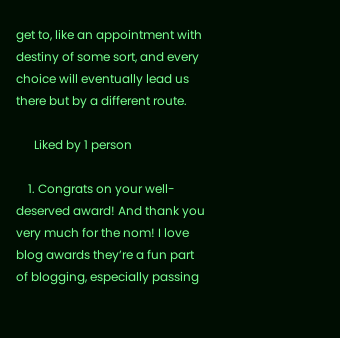get to, like an appointment with destiny of some sort, and every choice will eventually lead us there but by a different route.

      Liked by 1 person

    1. Congrats on your well-deserved award! And thank you very much for the nom! I love blog awards they’re a fun part of blogging, especially passing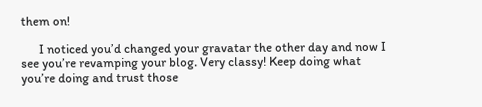them on!

      I noticed you’d changed your gravatar the other day and now I see you’re revamping your blog. Very classy! Keep doing what you’re doing and trust those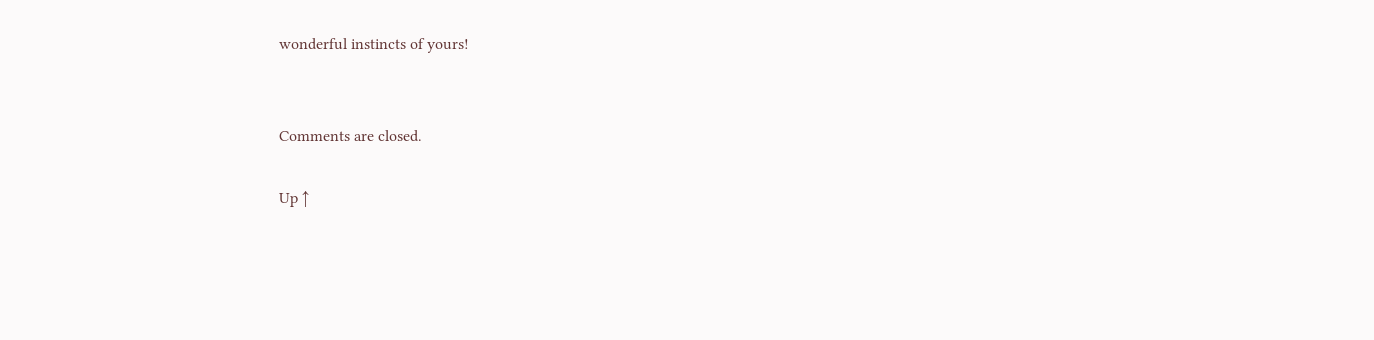wonderful instincts of yours!


Comments are closed.

Up ↑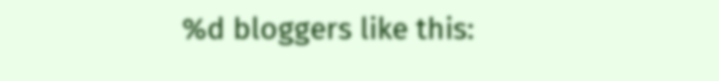%d bloggers like this: